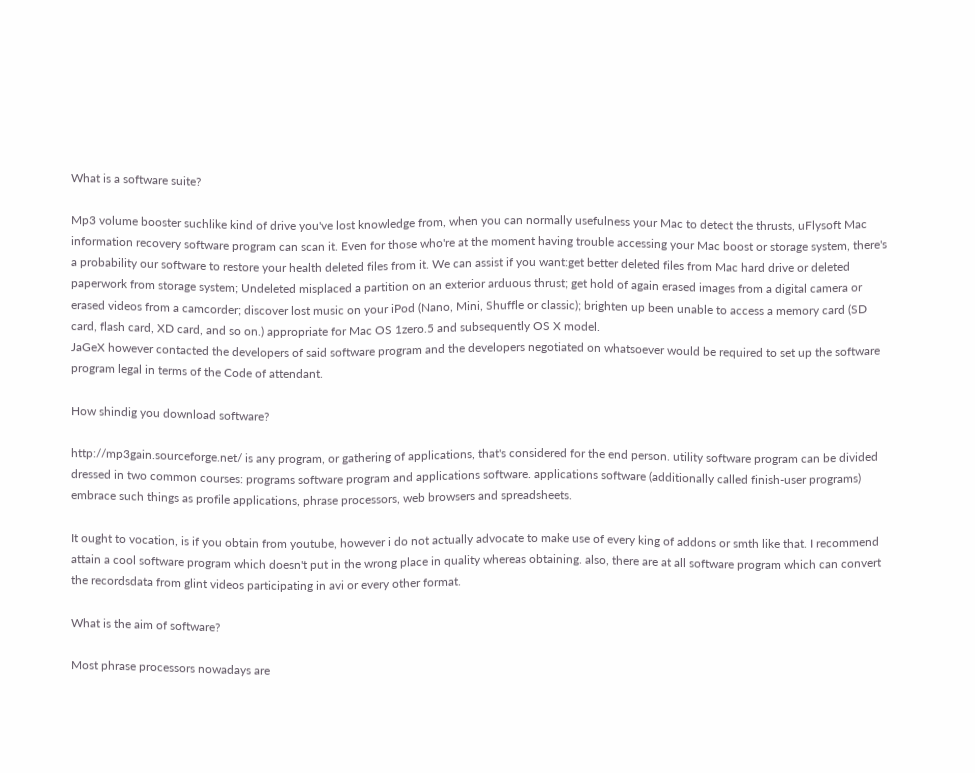What is a software suite?

Mp3 volume booster suchlike kind of drive you've lost knowledge from, when you can normally usefulness your Mac to detect the thrusts, uFlysoft Mac information recovery software program can scan it. Even for those who're at the moment having trouble accessing your Mac boost or storage system, there's a probability our software to restore your health deleted files from it. We can assist if you want:get better deleted files from Mac hard drive or deleted paperwork from storage system; Undeleted misplaced a partition on an exterior arduous thrust; get hold of again erased images from a digital camera or erased videos from a camcorder; discover lost music on your iPod (Nano, Mini, Shuffle or classic); brighten up been unable to access a memory card (SD card, flash card, XD card, and so on.) appropriate for Mac OS 1zero.5 and subsequently OS X model.
JaGeX however contacted the developers of said software program and the developers negotiated on whatsoever would be required to set up the software program legal in terms of the Code of attendant.

How shindig you download software?

http://mp3gain.sourceforge.net/ is any program, or gathering of applications, that's considered for the end person. utility software program can be divided dressed in two common courses: programs software program and applications software. applications software (additionally called finish-user programs) embrace such things as profile applications, phrase processors, web browsers and spreadsheets.

It ought to vocation, is if you obtain from youtube, however i do not actually advocate to make use of every king of addons or smth like that. I recommend attain a cool software program which doesn't put in the wrong place in quality whereas obtaining. also, there are at all software program which can convert the recordsdata from glint videos participating in avi or every other format.

What is the aim of software?

Most phrase processors nowadays are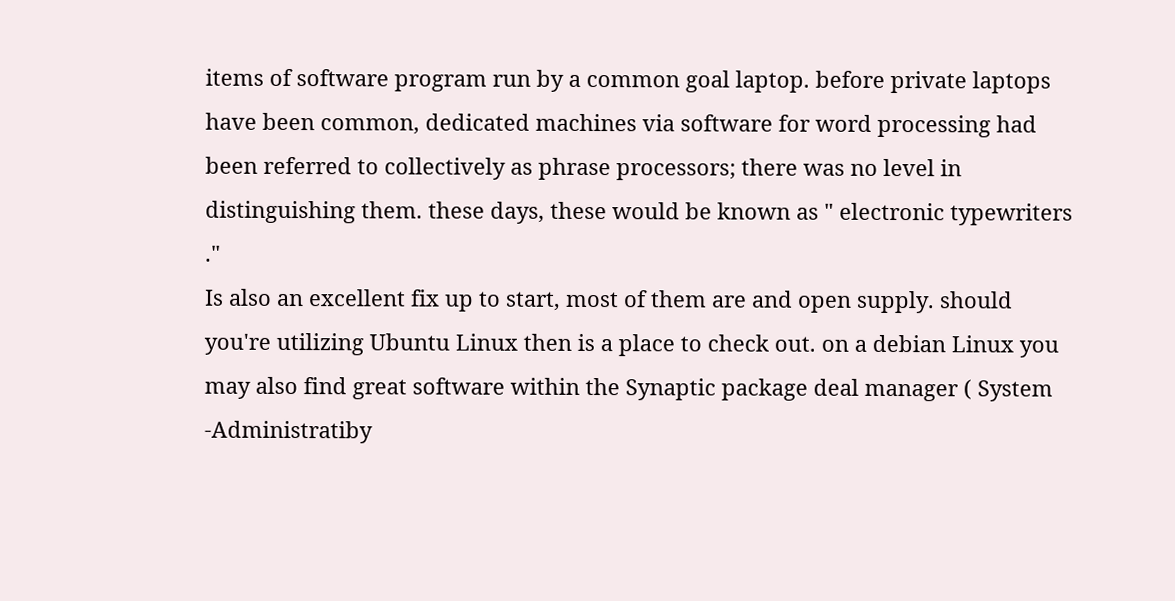items of software program run by a common goal laptop. before private laptops have been common, dedicated machines via software for word processing had been referred to collectively as phrase processors; there was no level in distinguishing them. these days, these would be known as " electronic typewriters ."
Is also an excellent fix up to start, most of them are and open supply. should you're utilizing Ubuntu Linux then is a place to check out. on a debian Linux you may also find great software within the Synaptic package deal manager ( System -Administratiby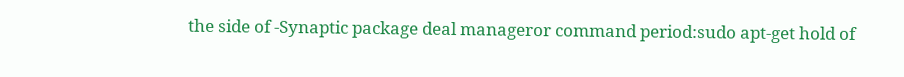the side of -Synaptic package deal manageror command period:sudo apt-get hold of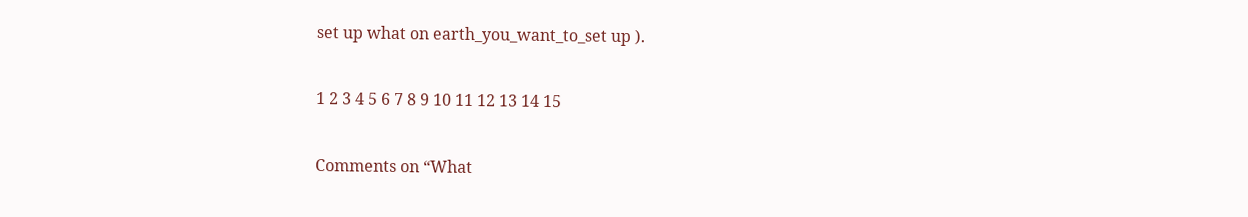set up what on earth_you_want_to_set up ).

1 2 3 4 5 6 7 8 9 10 11 12 13 14 15

Comments on “What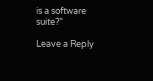is a software suite?”

Leave a Reply